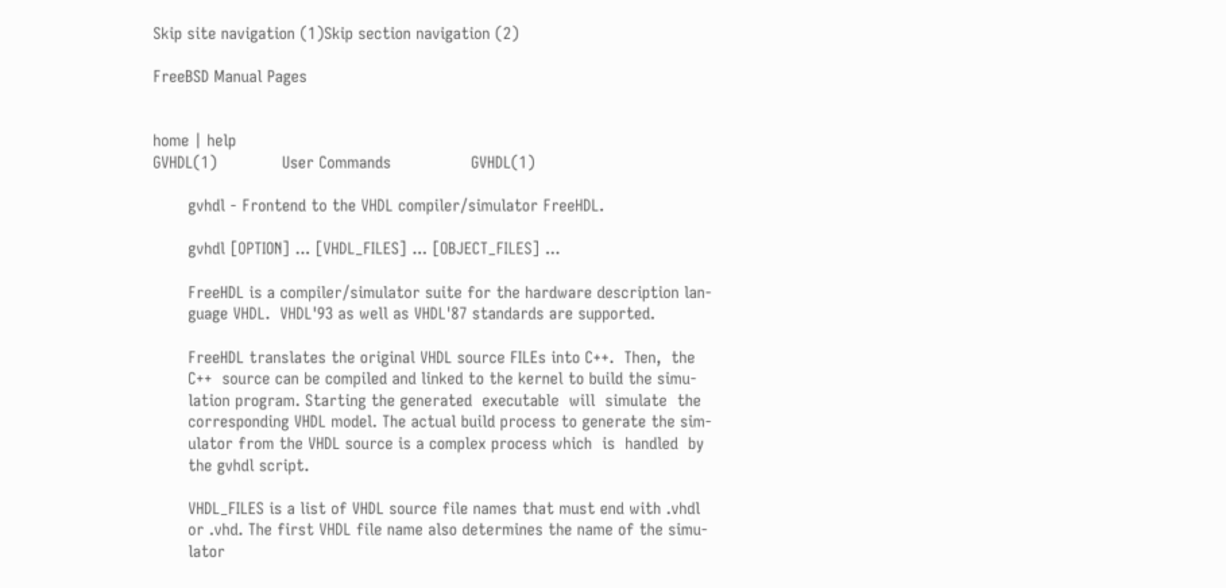Skip site navigation (1)Skip section navigation (2)

FreeBSD Manual Pages


home | help
GVHDL(1)             User Commands                GVHDL(1)

       gvhdl - Frontend to the VHDL compiler/simulator FreeHDL.

       gvhdl [OPTION] ... [VHDL_FILES] ... [OBJECT_FILES] ...

       FreeHDL is a compiler/simulator suite for the hardware description lan-
       guage VHDL.  VHDL'93 as well as VHDL'87 standards are supported.

       FreeHDL translates the original VHDL source FILEs into C++.  Then,  the
       C++  source can be compiled and linked to the kernel to build the simu-
       lation program. Starting the generated  executable  will  simulate  the
       corresponding VHDL model. The actual build process to generate the sim-
       ulator from the VHDL source is a complex process which  is  handled  by
       the gvhdl script.

       VHDL_FILES is a list of VHDL source file names that must end with .vhdl
       or .vhd. The first VHDL file name also determines the name of the simu-
       lator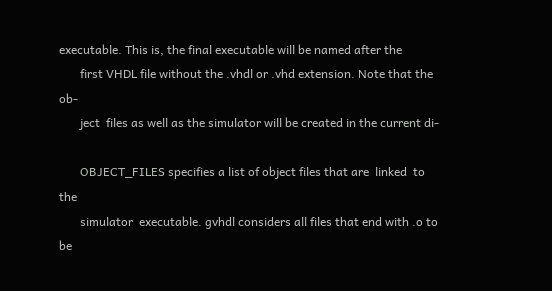executable. This is, the final executable will be named after the
       first VHDL file without the .vhdl or .vhd extension. Note that the  ob-
       ject  files as well as the simulator will be created in the current di-

       OBJECT_FILES specifies a list of object files that are  linked  to  the
       simulator  executable. gvhdl considers all files that end with .o to be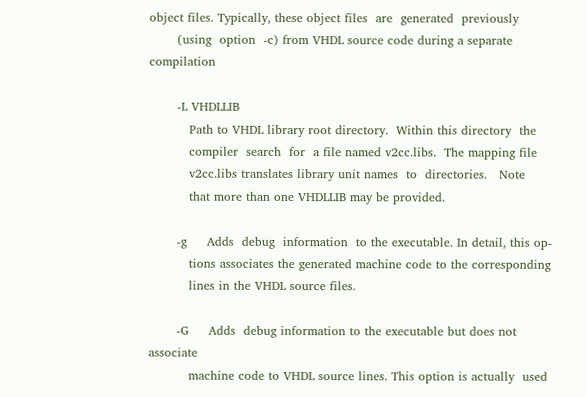object files. Typically, these object files  are  generated  previously
       (using  option  -c) from VHDL source code during a separate compilation

       -L VHDLLIB
          Path to VHDL library root directory.  Within this directory  the
          compiler  search  for  a file named v2cc.libs.  The mapping file
          v2cc.libs translates library unit names  to  directories.   Note
          that more than one VHDLLIB may be provided.

       -g     Adds  debug  information  to the executable. In detail, this op-
          tions associates the generated machine code to the corresponding
          lines in the VHDL source files.

       -G     Adds  debug information to the executable but does not associate
          machine code to VHDL source lines. This option is actually  used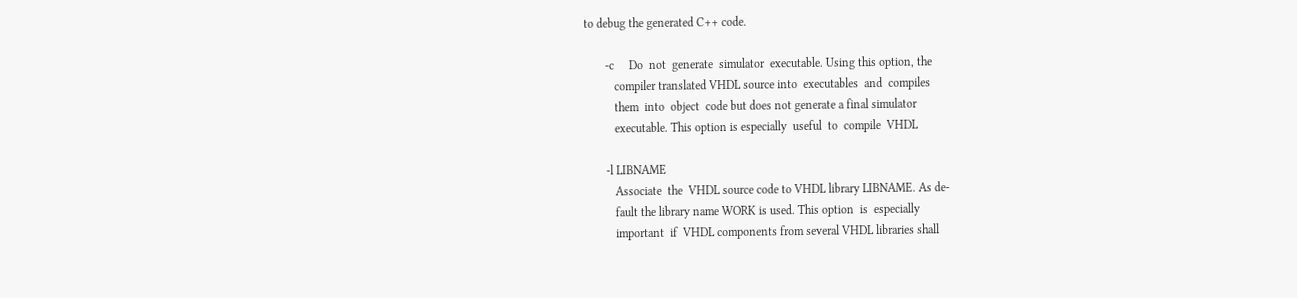to debug the generated C++ code.

       -c     Do  not  generate  simulator  executable. Using this option, the
          compiler translated VHDL source into  executables  and  compiles
          them  into  object  code but does not generate a final simulator
          executable. This option is especially  useful  to  compile  VHDL

       -l LIBNAME
          Associate  the  VHDL source code to VHDL library LIBNAME. As de-
          fault the library name WORK is used. This option  is  especially
          important  if  VHDL components from several VHDL libraries shall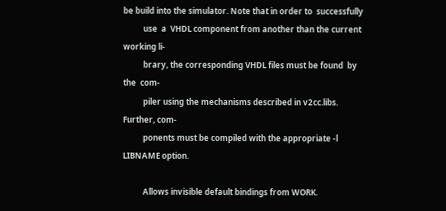be build into the simulator. Note that in order to  successfully
          use  a  VHDL component from another than the current working li-
          brary, the corresponding VHDL files must be found  by  the  com-
          piler using the mechanisms described in v2cc.libs. Further, com-
          ponents must be compiled with the appropriate -l LIBNAME option.

          Allows invisible default bindings from WORK.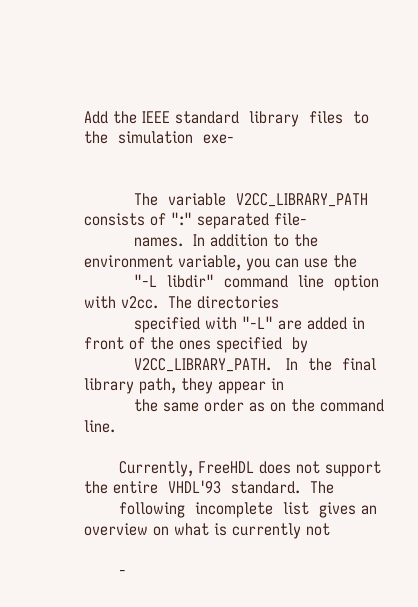Add the IEEE standard  library  files  to  the  simulation  exe-


          The  variable  V2CC_LIBRARY_PATH consists of ":" separated file-
          names.  In addition to the environment variable, you can use the
          "-L  libdir"  command  line  option  with v2cc.  The directories
          specified with "-L" are added in front of the ones specified  by
          V2CC_LIBRARY_PATH.   In  the  final library path, they appear in
          the same order as on the command line.

       Currently, FreeHDL does not support the entire  VHDL'93  standard.  The
       following  incomplete  list  gives an overview on what is currently not

       -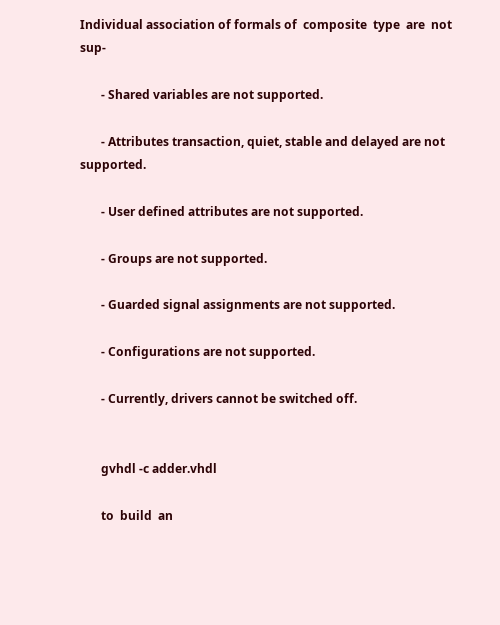Individual association of formals of  composite  type  are  not  sup-

       - Shared variables are not supported.

       - Attributes transaction, quiet, stable and delayed are not supported.

       - User defined attributes are not supported.

       - Groups are not supported.

       - Guarded signal assignments are not supported.

       - Configurations are not supported.

       - Currently, drivers cannot be switched off.


       gvhdl -c adder.vhdl

       to  build  an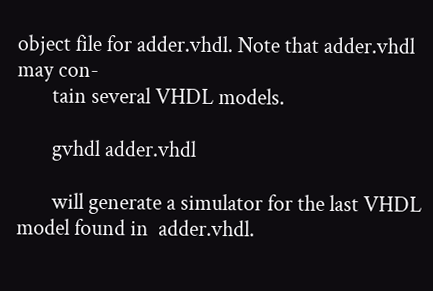object file for adder.vhdl. Note that adder.vhdl may con-
       tain several VHDL models.

       gvhdl adder.vhdl

       will generate a simulator for the last VHDL model found in  adder.vhdl.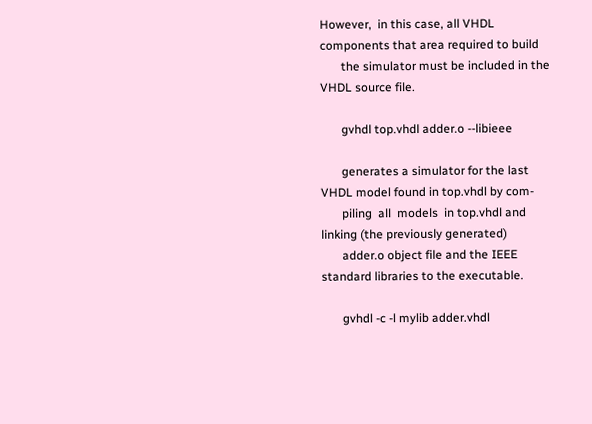However,  in this case, all VHDL components that area required to build
       the simulator must be included in the VHDL source file.

       gvhdl top.vhdl adder.o --libieee

       generates a simulator for the last VHDL model found in top.vhdl by com-
       piling  all  models  in top.vhdl and linking (the previously generated)
       adder.o object file and the IEEE standard libraries to the executable.

       gvhdl -c -l mylib adder.vhdl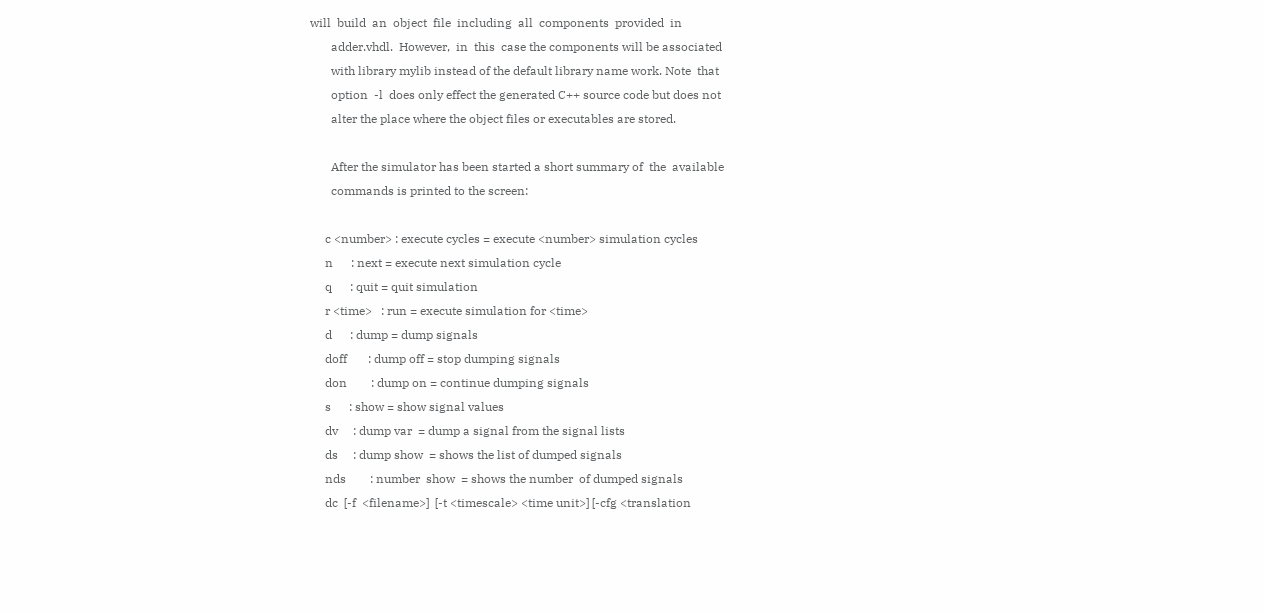will  build  an  object  file  including  all  components  provided  in
       adder.vhdl.  However,  in  this  case the components will be associated
       with library mylib instead of the default library name work. Note  that
       option  -l  does only effect the generated C++ source code but does not
       alter the place where the object files or executables are stored.

       After the simulator has been started a short summary of  the  available
       commands is printed to the screen:

     c <number> : execute cycles = execute <number> simulation cycles
     n      : next = execute next simulation cycle
     q      : quit = quit simulation
     r <time>   : run = execute simulation for <time>
     d      : dump = dump signals
     doff       : dump off = stop dumping signals
     don        : dump on = continue dumping signals
     s      : show = show signal values
     dv     : dump var  = dump a signal from the signal lists
     ds     : dump show  = shows the list of dumped signals
     nds        : number  show  = shows the number  of dumped signals
     dc  [-f  <filename>]  [-t <timescale> <time unit>] [-cfg <translation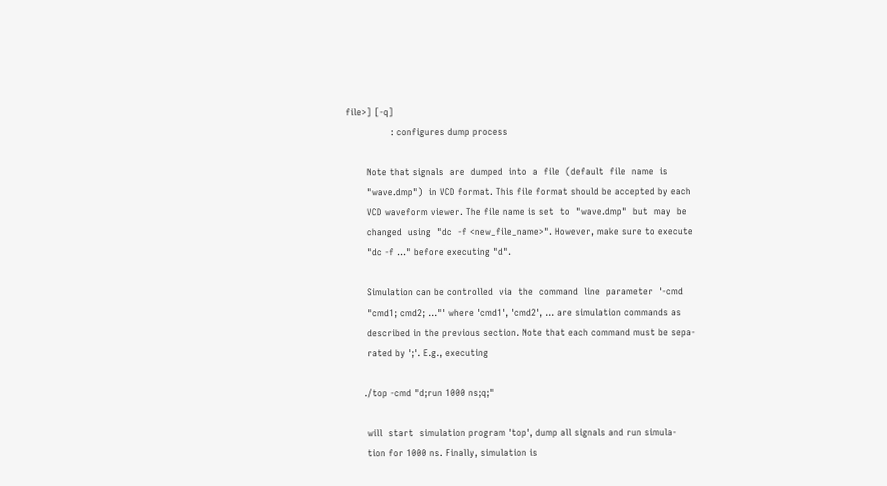file>] [-q]
               : configures dump process

       Note that signals  are  dumped  into  a  file  (default  file  name  is
       "wave.dmp")  in VCD format. This file format should be accepted by each
       VCD waveform viewer. The file name is set  to  "wave.dmp"  but  may  be
       changed  using  "dc  -f <new_file_name>". However, make sure to execute
       "dc -f ..." before executing "d".

       Simulation can be controlled  via  the  command  line  parameter  '-cmd
       "cmd1; cmd2; ..."' where 'cmd1', 'cmd2', ... are simulation commands as
       described in the previous section. Note that each command must be sepa-
       rated by ';'. E.g., executing

      ./top -cmd "d;run 1000 ns;q;"

       will  start  simulation program 'top', dump all signals and run simula-
       tion for 1000 ns. Finally, simulation is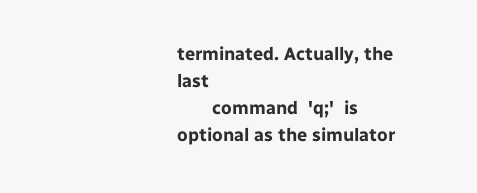terminated. Actually, the last
       command  'q;'  is optional as the simulator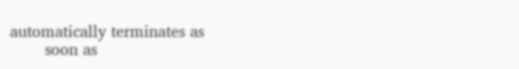automatically terminates as
       soon as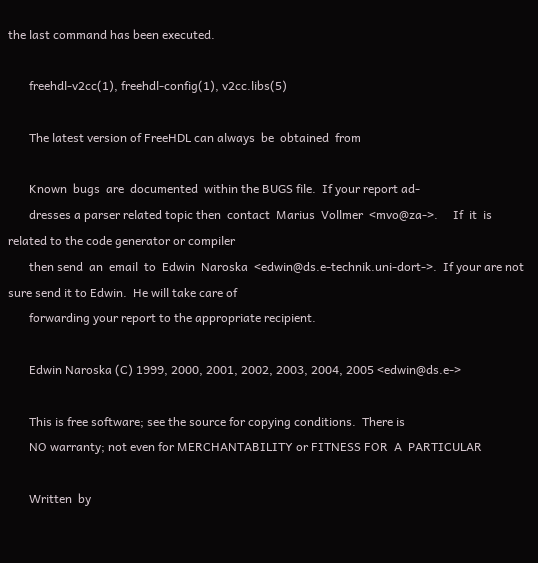the last command has been executed.

       freehdl-v2cc(1), freehdl-config(1), v2cc.libs(5)

       The latest version of FreeHDL can always  be  obtained  from

       Known  bugs  are  documented  within the BUGS file.  If your report ad-
       dresses a parser related topic then  contact  Marius  Vollmer  <mvo@za->.     If  it  is  related to the code generator or compiler
       then send  an  email  to  Edwin  Naroska  <edwin@ds.e-technik.uni-dort->.  If your are not sure send it to Edwin.  He will take care of
       forwarding your report to the appropriate recipient.

       Edwin Naroska (C) 1999, 2000, 2001, 2002, 2003, 2004, 2005 <edwin@ds.e->

       This is free software; see the source for copying conditions.  There is
       NO warranty; not even for MERCHANTABILITY or FITNESS FOR  A  PARTICULAR

       Written  by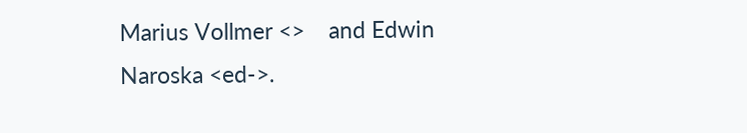Marius Vollmer <>    and Edwin Naroska <ed->.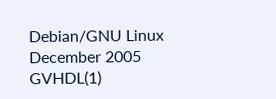Debian/GNU Linux         December 2005                GVHDL(1)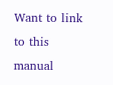Want to link to this manual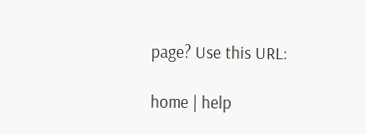page? Use this URL:

home | help